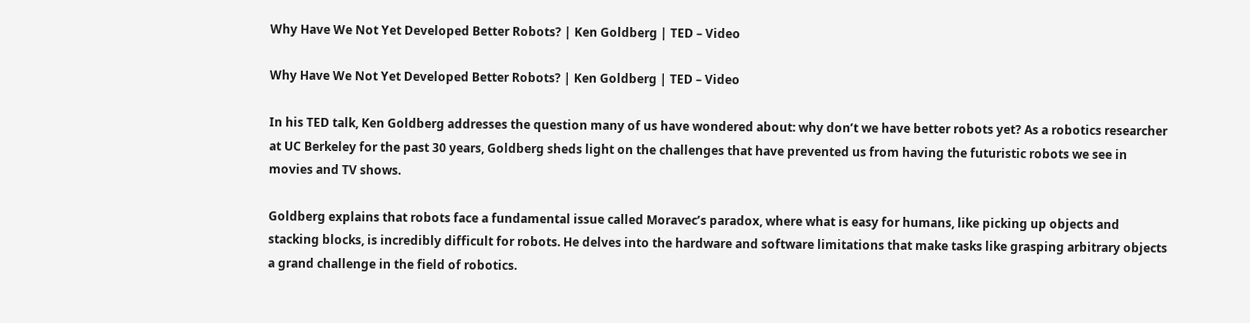Why Have We Not Yet Developed Better Robots? | Ken Goldberg | TED – Video

Why Have We Not Yet Developed Better Robots? | Ken Goldberg | TED – Video

In his TED talk, Ken Goldberg addresses the question many of us have wondered about: why don’t we have better robots yet? As a robotics researcher at UC Berkeley for the past 30 years, Goldberg sheds light on the challenges that have prevented us from having the futuristic robots we see in movies and TV shows.

Goldberg explains that robots face a fundamental issue called Moravec’s paradox, where what is easy for humans, like picking up objects and stacking blocks, is incredibly difficult for robots. He delves into the hardware and software limitations that make tasks like grasping arbitrary objects a grand challenge in the field of robotics.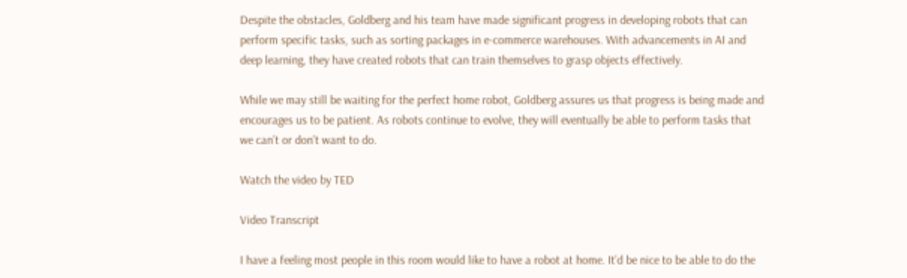Despite the obstacles, Goldberg and his team have made significant progress in developing robots that can perform specific tasks, such as sorting packages in e-commerce warehouses. With advancements in AI and deep learning, they have created robots that can train themselves to grasp objects effectively.

While we may still be waiting for the perfect home robot, Goldberg assures us that progress is being made and encourages us to be patient. As robots continue to evolve, they will eventually be able to perform tasks that we can’t or don’t want to do.

Watch the video by TED

Video Transcript

I have a feeling most people in this room would like to have a robot at home. It’d be nice to be able to do the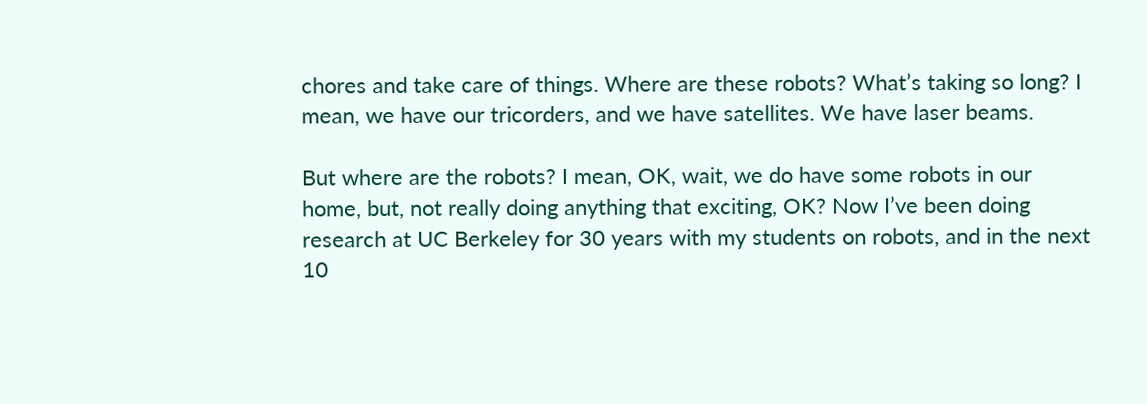chores and take care of things. Where are these robots? What’s taking so long? I mean, we have our tricorders, and we have satellites. We have laser beams.

But where are the robots? I mean, OK, wait, we do have some robots in our home, but, not really doing anything that exciting, OK? Now I’ve been doing research at UC Berkeley for 30 years with my students on robots, and in the next 10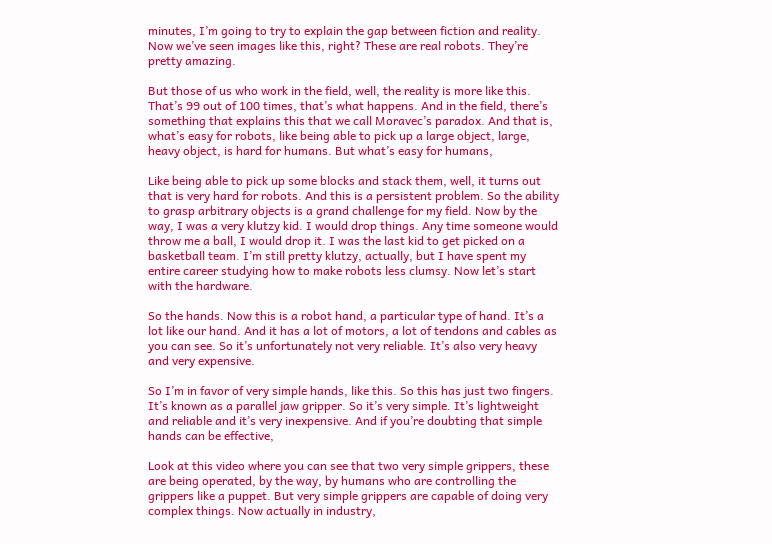minutes, I’m going to try to explain the gap between fiction and reality. Now we’ve seen images like this, right? These are real robots. They’re pretty amazing.

But those of us who work in the field, well, the reality is more like this. That’s 99 out of 100 times, that’s what happens. And in the field, there’s something that explains this that we call Moravec’s paradox. And that is, what’s easy for robots, like being able to pick up a large object, large, heavy object, is hard for humans. But what’s easy for humans,

Like being able to pick up some blocks and stack them, well, it turns out that is very hard for robots. And this is a persistent problem. So the ability to grasp arbitrary objects is a grand challenge for my field. Now by the way, I was a very klutzy kid. I would drop things. Any time someone would throw me a ball, I would drop it. I was the last kid to get picked on a basketball team. I’m still pretty klutzy, actually, but I have spent my entire career studying how to make robots less clumsy. Now let’s start with the hardware.

So the hands. Now this is a robot hand, a particular type of hand. It’s a lot like our hand. And it has a lot of motors, a lot of tendons and cables as you can see. So it’s unfortunately not very reliable. It’s also very heavy and very expensive.

So I’m in favor of very simple hands, like this. So this has just two fingers. It’s known as a parallel jaw gripper. So it’s very simple. It’s lightweight and reliable and it’s very inexpensive. And if you’re doubting that simple hands can be effective,

Look at this video where you can see that two very simple grippers, these are being operated, by the way, by humans who are controlling the grippers like a puppet. But very simple grippers are capable of doing very complex things. Now actually in industry,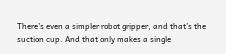There’s even a simpler robot gripper, and that’s the suction cup. And that only makes a single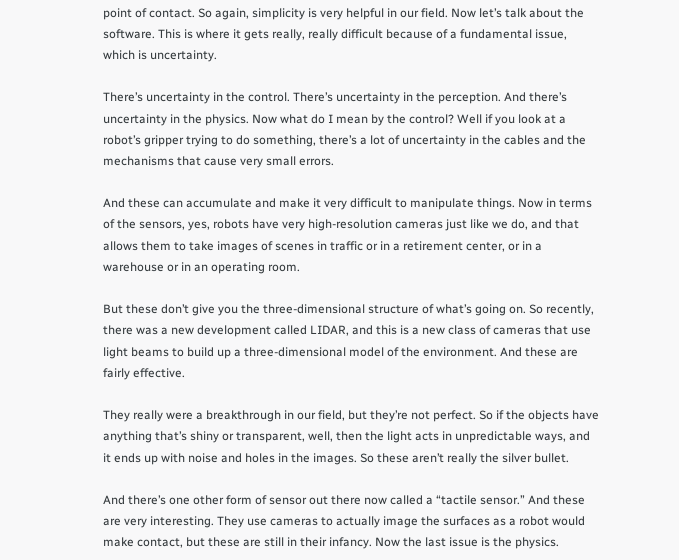point of contact. So again, simplicity is very helpful in our field. Now let’s talk about the software. This is where it gets really, really difficult because of a fundamental issue, which is uncertainty.

There’s uncertainty in the control. There’s uncertainty in the perception. And there’s uncertainty in the physics. Now what do I mean by the control? Well if you look at a robot’s gripper trying to do something, there’s a lot of uncertainty in the cables and the mechanisms that cause very small errors.

And these can accumulate and make it very difficult to manipulate things. Now in terms of the sensors, yes, robots have very high-resolution cameras just like we do, and that allows them to take images of scenes in traffic or in a retirement center, or in a warehouse or in an operating room.

But these don’t give you the three-dimensional structure of what’s going on. So recently, there was a new development called LIDAR, and this is a new class of cameras that use light beams to build up a three-dimensional model of the environment. And these are fairly effective.

They really were a breakthrough in our field, but they’re not perfect. So if the objects have anything that’s shiny or transparent, well, then the light acts in unpredictable ways, and it ends up with noise and holes in the images. So these aren’t really the silver bullet.

And there’s one other form of sensor out there now called a “tactile sensor.” And these are very interesting. They use cameras to actually image the surfaces as a robot would make contact, but these are still in their infancy. Now the last issue is the physics.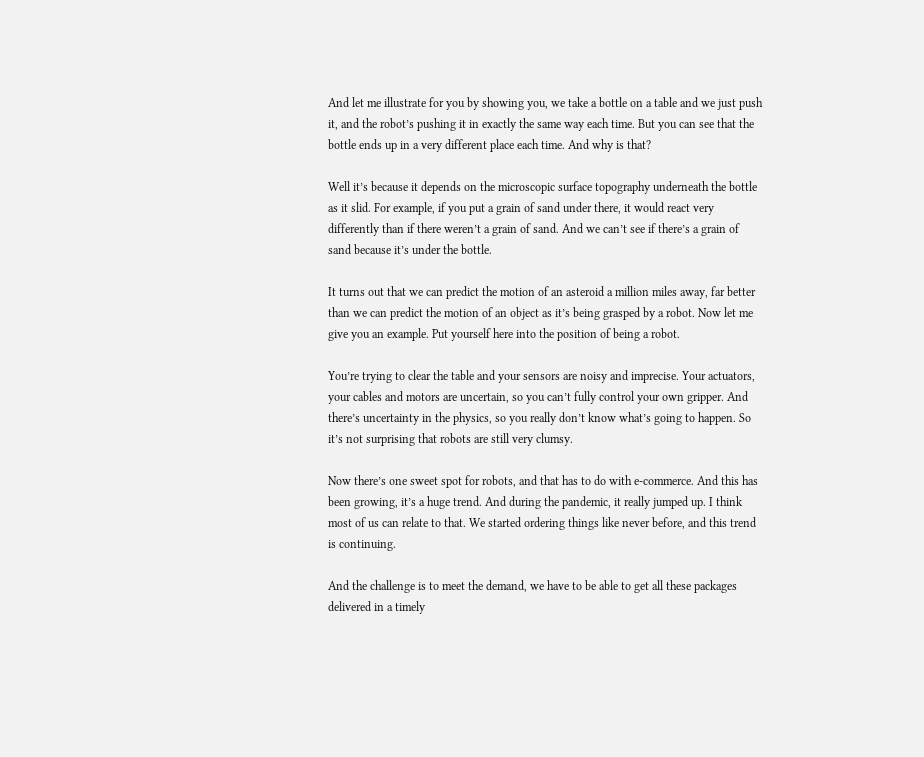And let me illustrate for you by showing you, we take a bottle on a table and we just push it, and the robot’s pushing it in exactly the same way each time. But you can see that the bottle ends up in a very different place each time. And why is that?

Well it’s because it depends on the microscopic surface topography underneath the bottle as it slid. For example, if you put a grain of sand under there, it would react very differently than if there weren’t a grain of sand. And we can’t see if there’s a grain of sand because it’s under the bottle.

It turns out that we can predict the motion of an asteroid a million miles away, far better than we can predict the motion of an object as it’s being grasped by a robot. Now let me give you an example. Put yourself here into the position of being a robot.

You’re trying to clear the table and your sensors are noisy and imprecise. Your actuators, your cables and motors are uncertain, so you can’t fully control your own gripper. And there’s uncertainty in the physics, so you really don’t know what’s going to happen. So it’s not surprising that robots are still very clumsy.

Now there’s one sweet spot for robots, and that has to do with e-commerce. And this has been growing, it’s a huge trend. And during the pandemic, it really jumped up. I think most of us can relate to that. We started ordering things like never before, and this trend is continuing.

And the challenge is to meet the demand, we have to be able to get all these packages delivered in a timely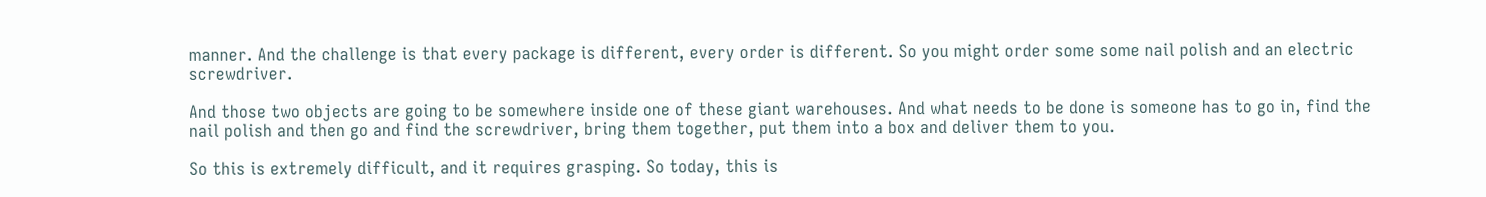manner. And the challenge is that every package is different, every order is different. So you might order some some nail polish and an electric screwdriver.

And those two objects are going to be somewhere inside one of these giant warehouses. And what needs to be done is someone has to go in, find the nail polish and then go and find the screwdriver, bring them together, put them into a box and deliver them to you.

So this is extremely difficult, and it requires grasping. So today, this is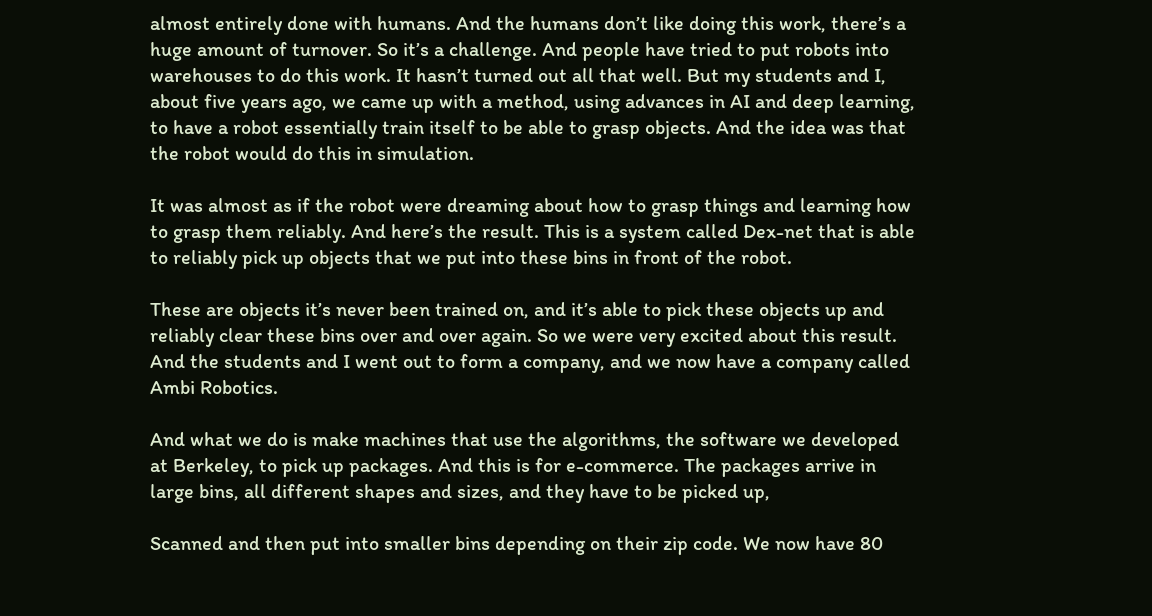almost entirely done with humans. And the humans don’t like doing this work, there’s a huge amount of turnover. So it’s a challenge. And people have tried to put robots into warehouses to do this work. It hasn’t turned out all that well. But my students and I, about five years ago, we came up with a method, using advances in AI and deep learning, to have a robot essentially train itself to be able to grasp objects. And the idea was that the robot would do this in simulation.

It was almost as if the robot were dreaming about how to grasp things and learning how to grasp them reliably. And here’s the result. This is a system called Dex-net that is able to reliably pick up objects that we put into these bins in front of the robot.

These are objects it’s never been trained on, and it’s able to pick these objects up and reliably clear these bins over and over again. So we were very excited about this result. And the students and I went out to form a company, and we now have a company called Ambi Robotics.

And what we do is make machines that use the algorithms, the software we developed at Berkeley, to pick up packages. And this is for e-commerce. The packages arrive in large bins, all different shapes and sizes, and they have to be picked up,

Scanned and then put into smaller bins depending on their zip code. We now have 80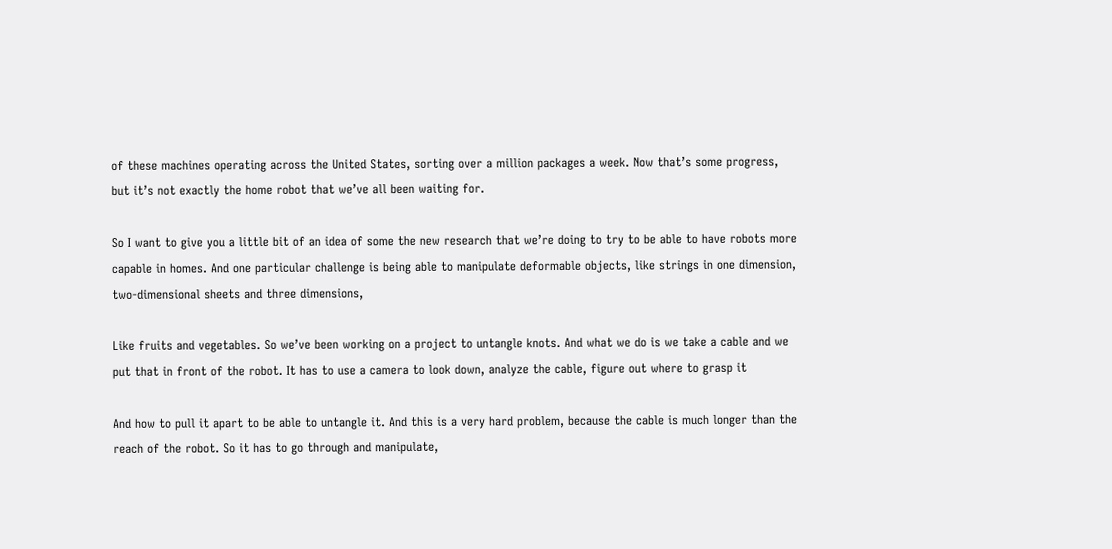of these machines operating across the United States, sorting over a million packages a week. Now that’s some progress, but it’s not exactly the home robot that we’ve all been waiting for.

So I want to give you a little bit of an idea of some the new research that we’re doing to try to be able to have robots more capable in homes. And one particular challenge is being able to manipulate deformable objects, like strings in one dimension, two-dimensional sheets and three dimensions,

Like fruits and vegetables. So we’ve been working on a project to untangle knots. And what we do is we take a cable and we put that in front of the robot. It has to use a camera to look down, analyze the cable, figure out where to grasp it

And how to pull it apart to be able to untangle it. And this is a very hard problem, because the cable is much longer than the reach of the robot. So it has to go through and manipulate,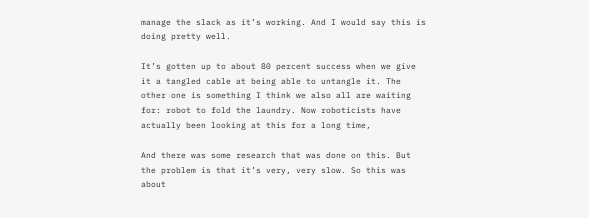manage the slack as it’s working. And I would say this is doing pretty well.

It’s gotten up to about 80 percent success when we give it a tangled cable at being able to untangle it. The other one is something I think we also all are waiting for: robot to fold the laundry. Now roboticists have actually been looking at this for a long time,

And there was some research that was done on this. But the problem is that it’s very, very slow. So this was about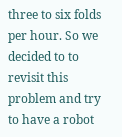three to six folds per hour. So we decided to to revisit this problem and try to have a robot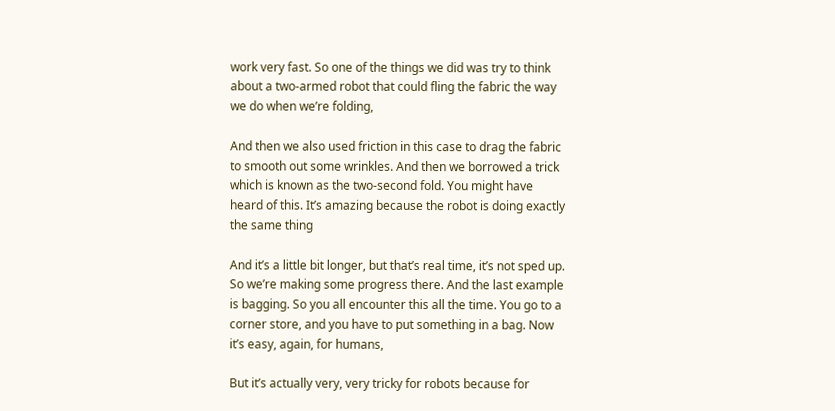work very fast. So one of the things we did was try to think about a two-armed robot that could fling the fabric the way we do when we’re folding,

And then we also used friction in this case to drag the fabric to smooth out some wrinkles. And then we borrowed a trick which is known as the two-second fold. You might have heard of this. It’s amazing because the robot is doing exactly the same thing

And it’s a little bit longer, but that’s real time, it’s not sped up. So we’re making some progress there. And the last example is bagging. So you all encounter this all the time. You go to a corner store, and you have to put something in a bag. Now it’s easy, again, for humans,

But it’s actually very, very tricky for robots because for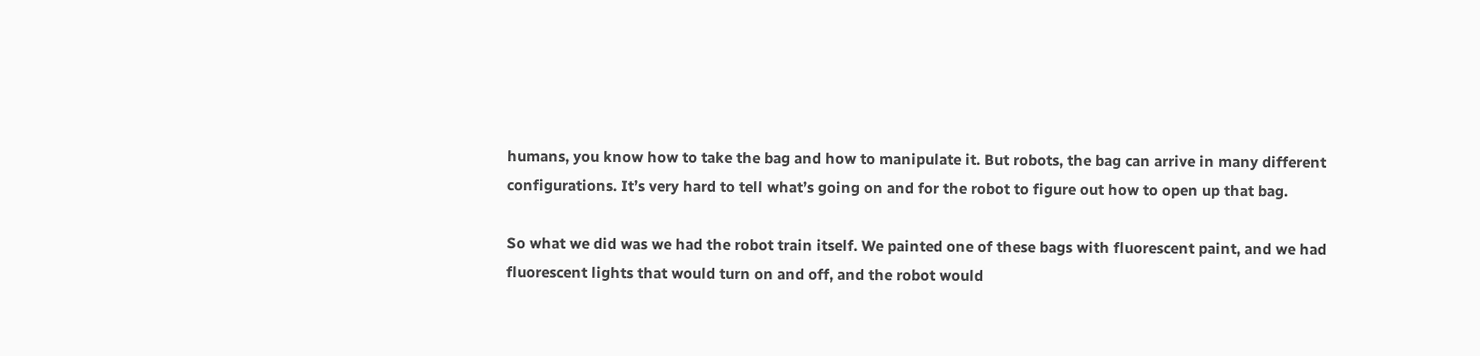humans, you know how to take the bag and how to manipulate it. But robots, the bag can arrive in many different configurations. It’s very hard to tell what’s going on and for the robot to figure out how to open up that bag.

So what we did was we had the robot train itself. We painted one of these bags with fluorescent paint, and we had fluorescent lights that would turn on and off, and the robot would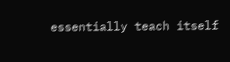essentially teach itself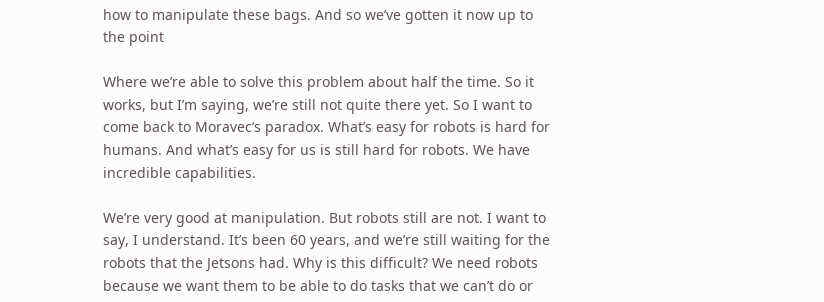how to manipulate these bags. And so we’ve gotten it now up to the point

Where we’re able to solve this problem about half the time. So it works, but I’m saying, we’re still not quite there yet. So I want to come back to Moravec’s paradox. What’s easy for robots is hard for humans. And what’s easy for us is still hard for robots. We have incredible capabilities.

We’re very good at manipulation. But robots still are not. I want to say, I understand. It’s been 60 years, and we’re still waiting for the robots that the Jetsons had. Why is this difficult? We need robots because we want them to be able to do tasks that we can’t do or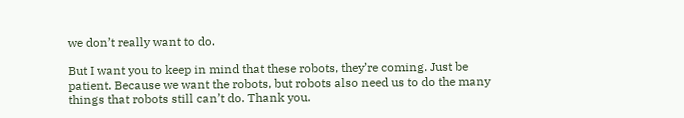we don’t really want to do.

But I want you to keep in mind that these robots, they’re coming. Just be patient. Because we want the robots, but robots also need us to do the many things that robots still can’t do. Thank you.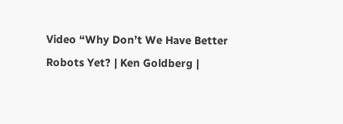Video “Why Don’t We Have Better Robots Yet? | Ken Goldberg |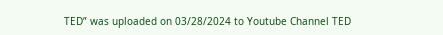TED” was uploaded on 03/28/2024 to Youtube Channel TED